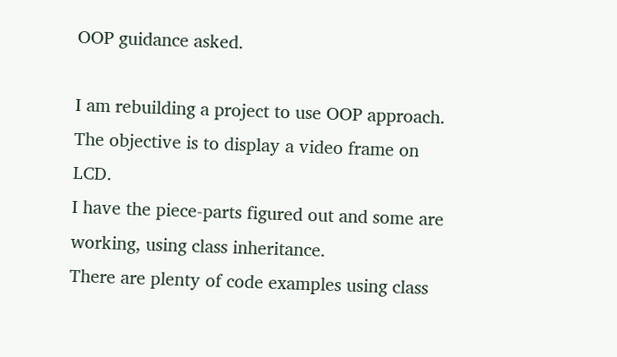OOP guidance asked.

I am rebuilding a project to use OOP approach.
The objective is to display a video frame on LCD.
I have the piece-parts figured out and some are working, using class inheritance.
There are plenty of code examples using class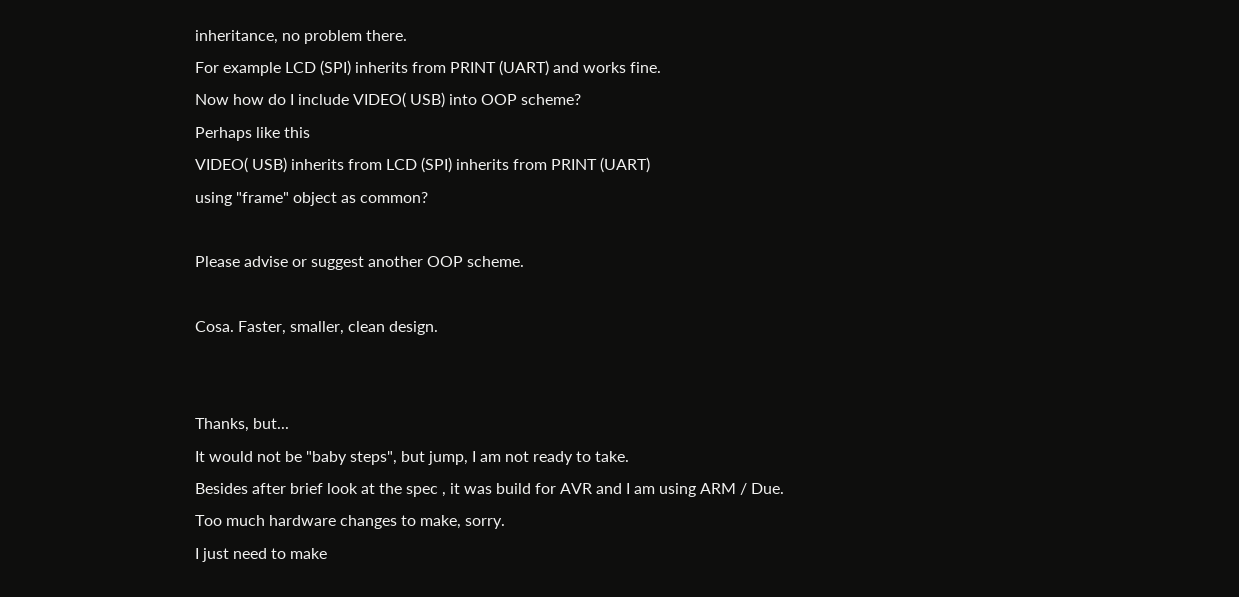inheritance, no problem there.
For example LCD (SPI) inherits from PRINT (UART) and works fine.
Now how do I include VIDEO( USB) into OOP scheme?
Perhaps like this
VIDEO( USB) inherits from LCD (SPI) inherits from PRINT (UART)
using "frame" object as common?

Please advise or suggest another OOP scheme.

Cosa. Faster, smaller, clean design.


Thanks, but...
It would not be "baby steps", but jump, I am not ready to take.
Besides after brief look at the spec , it was build for AVR and I am using ARM / Due.
Too much hardware changes to make, sorry.
I just need to make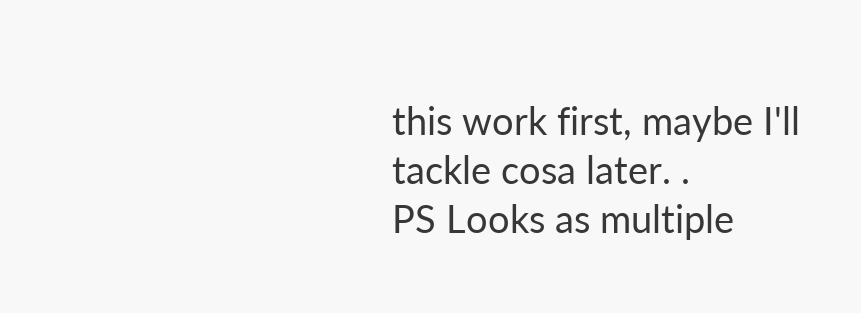this work first, maybe I'll tackle cosa later. .
PS Looks as multiple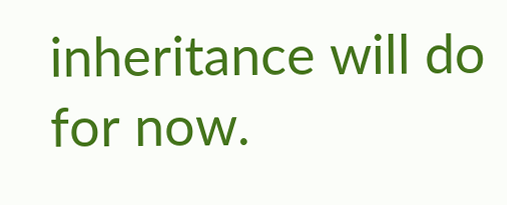inheritance will do for now.